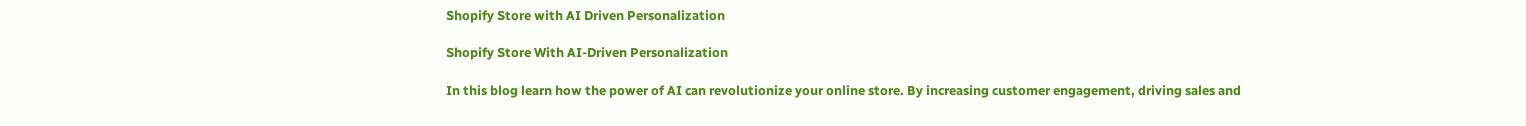Shopify Store with AI Driven Personalization

Shopify Store With AI-Driven Personalization

In this blog learn how the power of AI can revolutionize your online store. By increasing customer engagement, driving sales and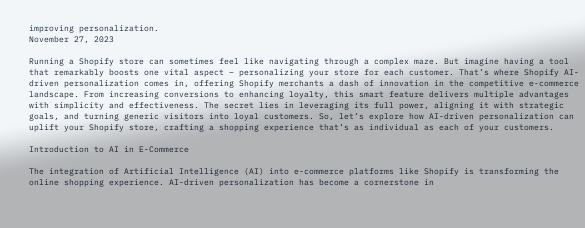improving personalization.
November 27, 2023

Running a Shopify store can sometimes feel like navigating through a complex maze. But imagine having a tool that remarkably boosts one vital aspect – personalizing your store for each customer. That’s where Shopify AI-driven personalization comes in, offering Shopify merchants a dash of innovation in the competitive e-commerce landscape. From increasing conversions to enhancing loyalty, this smart feature delivers multiple advantages with simplicity and effectiveness. The secret lies in leveraging its full power, aligning it with strategic goals, and turning generic visitors into loyal customers. So, let’s explore how AI-driven personalization can uplift your Shopify store, crafting a shopping experience that’s as individual as each of your customers.

Introduction to AI in E-Commerce

The integration of Artificial Intelligence (AI) into e-commerce platforms like Shopify is transforming the online shopping experience. AI-driven personalization has become a cornerstone in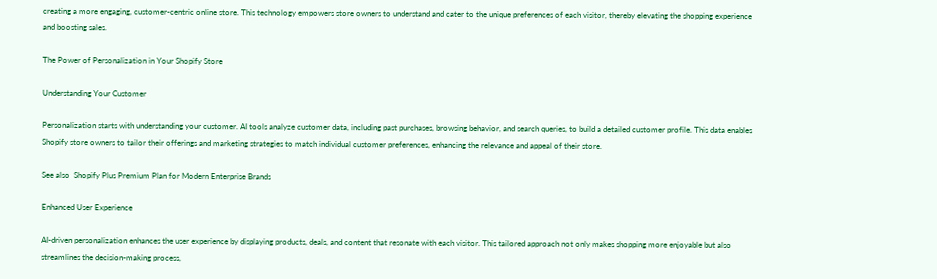creating a more engaging, customer-centric online store. This technology empowers store owners to understand and cater to the unique preferences of each visitor, thereby elevating the shopping experience and boosting sales.

The Power of Personalization in Your Shopify Store

Understanding Your Customer

Personalization starts with understanding your customer. AI tools analyze customer data, including past purchases, browsing behavior, and search queries, to build a detailed customer profile. This data enables Shopify store owners to tailor their offerings and marketing strategies to match individual customer preferences, enhancing the relevance and appeal of their store.

See also  Shopify Plus Premium Plan for Modern Enterprise Brands

Enhanced User Experience

AI-driven personalization enhances the user experience by displaying products, deals, and content that resonate with each visitor. This tailored approach not only makes shopping more enjoyable but also streamlines the decision-making process,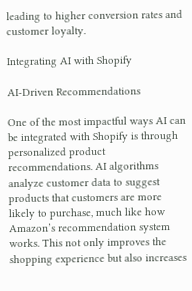leading to higher conversion rates and customer loyalty.

Integrating AI with Shopify

AI-Driven Recommendations

One of the most impactful ways AI can be integrated with Shopify is through personalized product recommendations. AI algorithms analyze customer data to suggest products that customers are more likely to purchase, much like how Amazon’s recommendation system works. This not only improves the shopping experience but also increases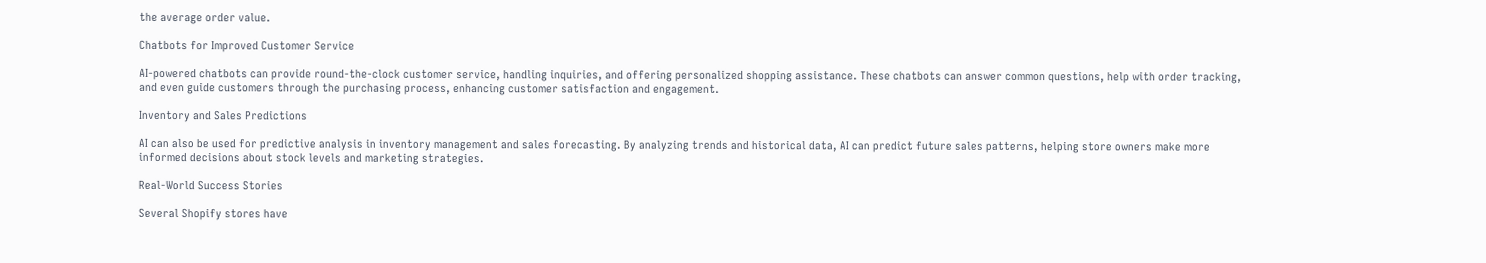the average order value.

Chatbots for Improved Customer Service

AI-powered chatbots can provide round-the-clock customer service, handling inquiries, and offering personalized shopping assistance. These chatbots can answer common questions, help with order tracking, and even guide customers through the purchasing process, enhancing customer satisfaction and engagement.

Inventory and Sales Predictions

AI can also be used for predictive analysis in inventory management and sales forecasting. By analyzing trends and historical data, AI can predict future sales patterns, helping store owners make more informed decisions about stock levels and marketing strategies.

Real-World Success Stories

Several Shopify stores have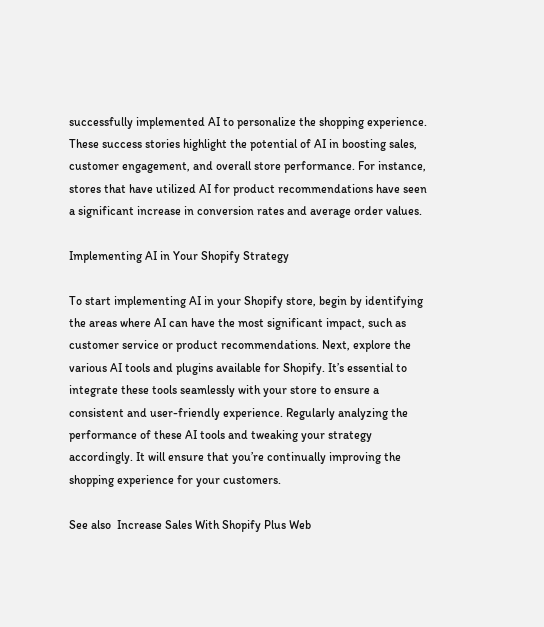successfully implemented AI to personalize the shopping experience. These success stories highlight the potential of AI in boosting sales, customer engagement, and overall store performance. For instance, stores that have utilized AI for product recommendations have seen a significant increase in conversion rates and average order values.

Implementing AI in Your Shopify Strategy

To start implementing AI in your Shopify store, begin by identifying the areas where AI can have the most significant impact, such as customer service or product recommendations. Next, explore the various AI tools and plugins available for Shopify. It’s essential to integrate these tools seamlessly with your store to ensure a consistent and user-friendly experience. Regularly analyzing the performance of these AI tools and tweaking your strategy accordingly. It will ensure that you’re continually improving the shopping experience for your customers.

See also  Increase Sales With Shopify Plus Web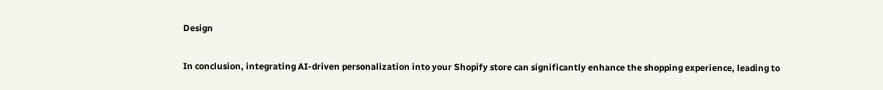Design


In conclusion, integrating AI-driven personalization into your Shopify store can significantly enhance the shopping experience, leading to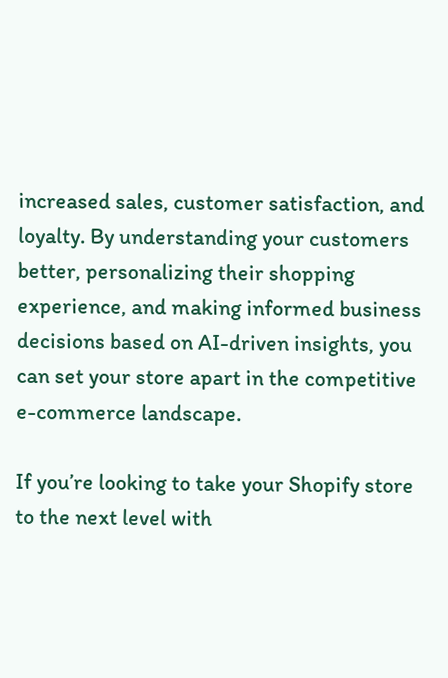increased sales, customer satisfaction, and loyalty. By understanding your customers better, personalizing their shopping experience, and making informed business decisions based on AI-driven insights, you can set your store apart in the competitive e-commerce landscape.

If you’re looking to take your Shopify store to the next level with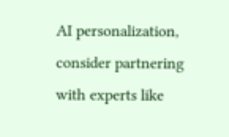AI personalization, consider partnering with experts like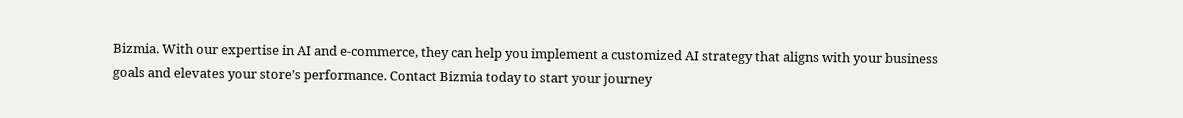Bizmia. With our expertise in AI and e-commerce, they can help you implement a customized AI strategy that aligns with your business goals and elevates your store’s performance. Contact Bizmia today to start your journey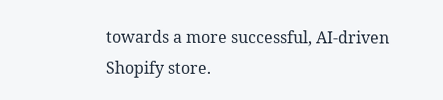towards a more successful, AI-driven Shopify store.